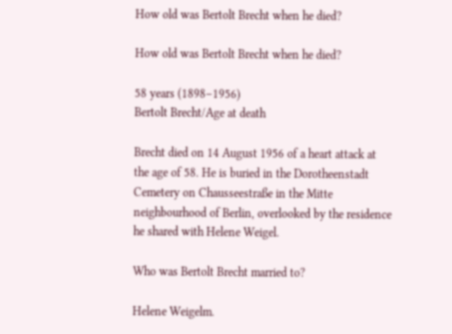How old was Bertolt Brecht when he died?

How old was Bertolt Brecht when he died?

58 years (1898–1956)
Bertolt Brecht/Age at death

Brecht died on 14 August 1956 of a heart attack at the age of 58. He is buried in the Dorotheenstadt Cemetery on Chausseestraße in the Mitte neighbourhood of Berlin, overlooked by the residence he shared with Helene Weigel.

Who was Bertolt Brecht married to?

Helene Weigelm.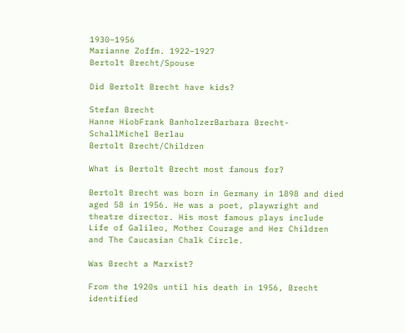1930–1956
Marianne Zoffm. 1922–1927
Bertolt Brecht/Spouse

Did Bertolt Brecht have kids?

Stefan Brecht
Hanne HiobFrank BanholzerBarbara Brecht-SchallMichel Berlau
Bertolt Brecht/Children

What is Bertolt Brecht most famous for?

Bertolt Brecht was born in Germany in 1898 and died aged 58 in 1956. He was a poet, playwright and theatre director. His most famous plays include Life of Galileo, Mother Courage and Her Children and The Caucasian Chalk Circle.

Was Brecht a Marxist?

From the 1920s until his death in 1956, Brecht identified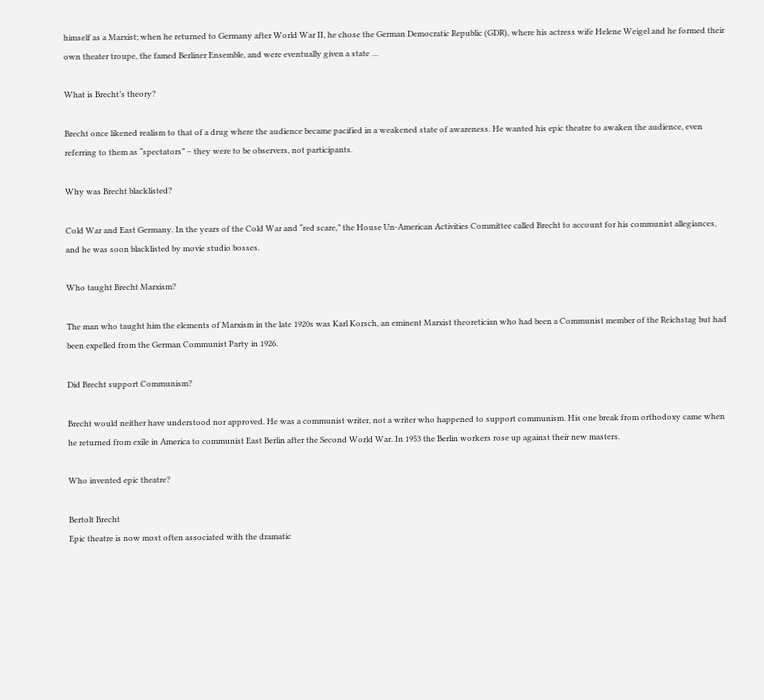himself as a Marxist; when he returned to Germany after World War II, he chose the German Democratic Republic (GDR), where his actress wife Helene Weigel and he formed their own theater troupe, the famed Berliner Ensemble, and were eventually given a state …

What is Brecht’s theory?

Brecht once likened realism to that of a drug where the audience became pacified in a weakened state of awareness. He wanted his epic theatre to awaken the audience, even referring to them as “spectators” – they were to be observers, not participants.

Why was Brecht blacklisted?

Cold War and East Germany. In the years of the Cold War and “red scare,” the House Un-American Activities Committee called Brecht to account for his communist allegiances, and he was soon blacklisted by movie studio bosses.

Who taught Brecht Marxism?

The man who taught him the elements of Marxism in the late 1920s was Karl Korsch, an eminent Marxist theoretician who had been a Communist member of the Reichstag but had been expelled from the German Communist Party in 1926.

Did Brecht support Communism?

Brecht would neither have understood nor approved. He was a communist writer, not a writer who happened to support communism. His one break from orthodoxy came when he returned from exile in America to communist East Berlin after the Second World War. In 1953 the Berlin workers rose up against their new masters.

Who invented epic theatre?

Bertolt Brecht
Epic theatre is now most often associated with the dramatic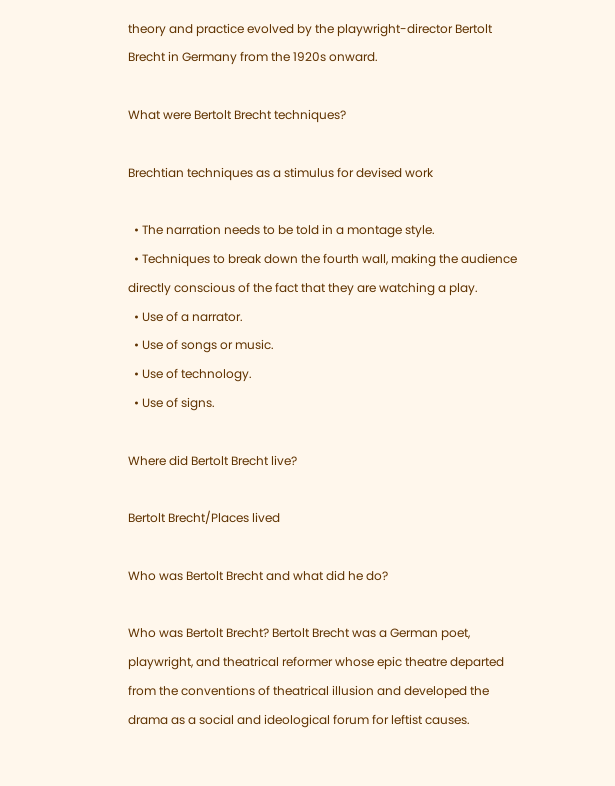theory and practice evolved by the playwright-director Bertolt Brecht in Germany from the 1920s onward.

What were Bertolt Brecht techniques?

Brechtian techniques as a stimulus for devised work

  • The narration needs to be told in a montage style.
  • Techniques to break down the fourth wall, making the audience directly conscious of the fact that they are watching a play.
  • Use of a narrator.
  • Use of songs or music.
  • Use of technology.
  • Use of signs.

Where did Bertolt Brecht live?

Bertolt Brecht/Places lived

Who was Bertolt Brecht and what did he do?

Who was Bertolt Brecht? Bertolt Brecht was a German poet, playwright, and theatrical reformer whose epic theatre departed from the conventions of theatrical illusion and developed the drama as a social and ideological forum for leftist causes.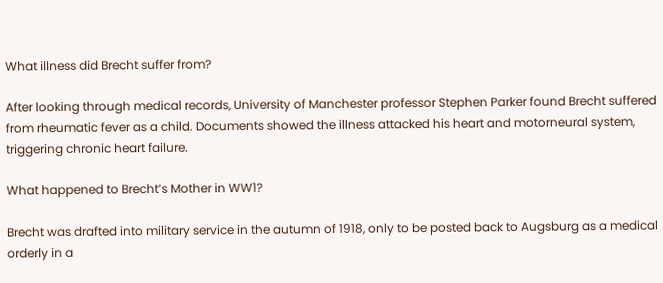What illness did Brecht suffer from?

After looking through medical records, University of Manchester professor Stephen Parker found Brecht suffered from rheumatic fever as a child. Documents showed the illness attacked his heart and motorneural system, triggering chronic heart failure.

What happened to Brecht’s Mother in WW1?

Brecht was drafted into military service in the autumn of 1918, only to be posted back to Augsburg as a medical orderly in a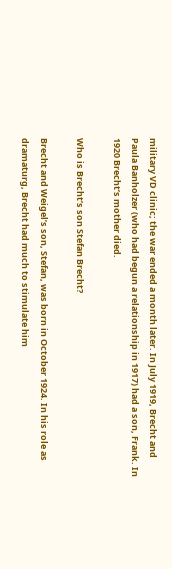military VD clinic; the war ended a month later. In July 1919, Brecht and Paula Banholzer (who had begun a relationship in 1917) had a son, Frank. In 1920 Brecht’s mother died.

Who is Brecht’s son Stefan Brecht?

Brecht and Weigel’s son, Stefan, was born in October 1924. In his role as dramaturg, Brecht had much to stimulate him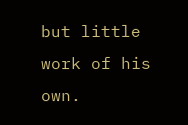but little work of his own.